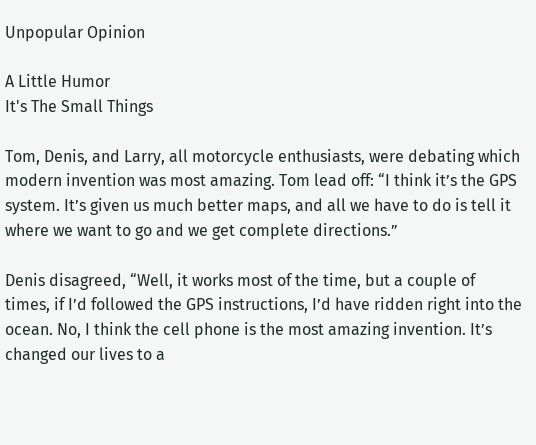Unpopular Opinion

A Little Humor
It's The Small Things

Tom, Denis, and Larry, all motorcycle enthusiasts, were debating which modern invention was most amazing. Tom lead off: “I think it’s the GPS system. It’s given us much better maps, and all we have to do is tell it where we want to go and we get complete directions.”

Denis disagreed, “Well, it works most of the time, but a couple of times, if I’d followed the GPS instructions, I’d have ridden right into the ocean. No, I think the cell phone is the most amazing invention. It’s changed our lives to a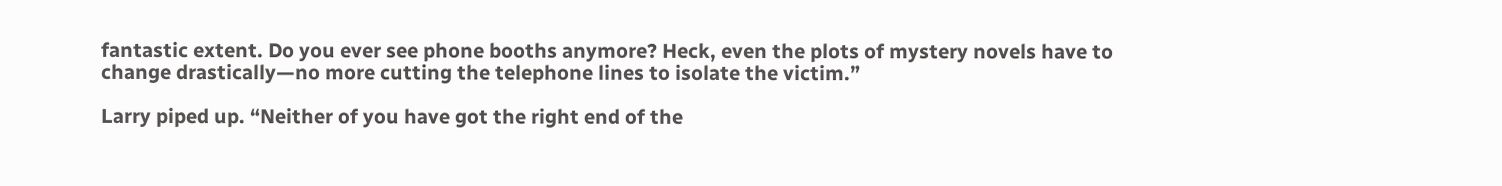fantastic extent. Do you ever see phone booths anymore? Heck, even the plots of mystery novels have to change drastically—no more cutting the telephone lines to isolate the victim.”

Larry piped up. “Neither of you have got the right end of the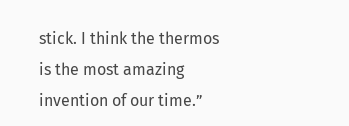stick. I think the thermos is the most amazing invention of our time.”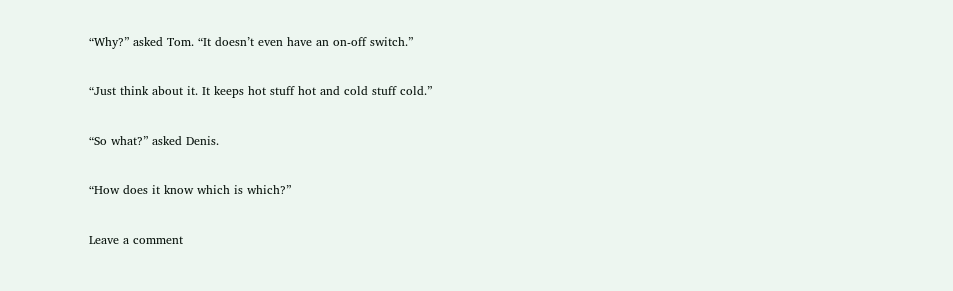“Why?” asked Tom. “It doesn’t even have an on-off switch.”

“Just think about it. It keeps hot stuff hot and cold stuff cold.”

“So what?” asked Denis.

“How does it know which is which?”

Leave a comment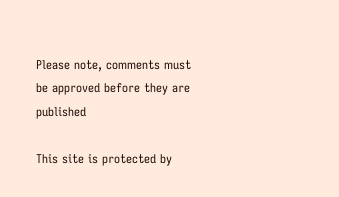Please note, comments must be approved before they are published

This site is protected by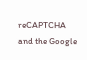reCAPTCHA and the Google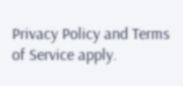Privacy Policy and Terms of Service apply.